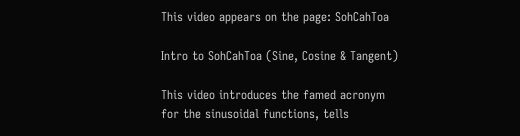This video appears on the page: SohCahToa

Intro to SohCahToa (Sine, Cosine & Tangent)

This video introduces the famed acronym for the sinusoidal functions, tells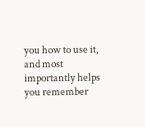you how to use it, and most importantly helps you remember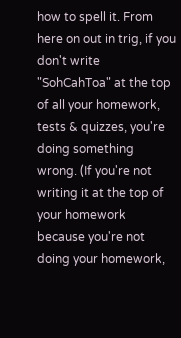how to spell it. From here on out in trig, if you don't write "SohCahToa" at the top of all your homework, tests & quizzes, you're doing something wrong. (If you're not writing it at the top of your homework because you're not doing your homework,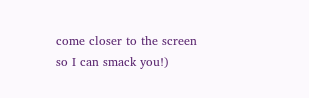come closer to the screen so I can smack you!)